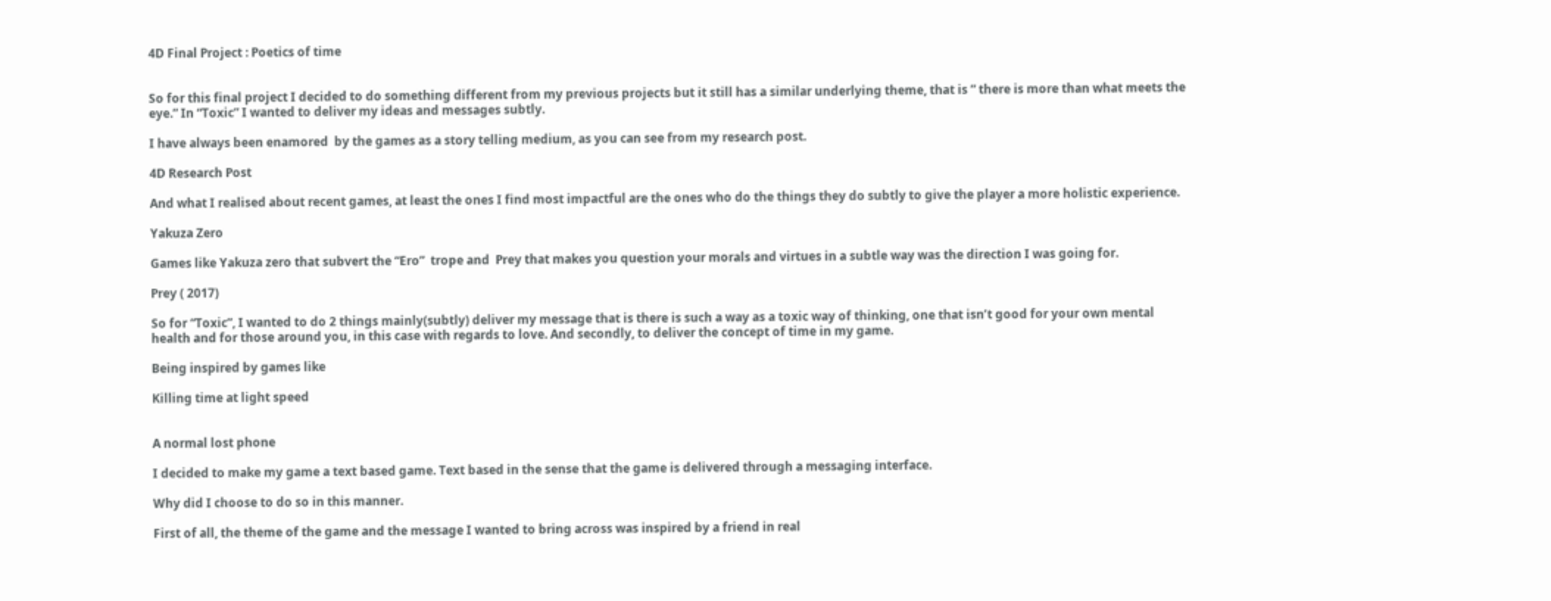4D Final Project : Poetics of time


So for this final project I decided to do something different from my previous projects but it still has a similar underlying theme, that is ” there is more than what meets the eye.” In “Toxic” I wanted to deliver my ideas and messages subtly.

I have always been enamored  by the games as a story telling medium, as you can see from my research post.

4D Research Post

And what I realised about recent games, at least the ones I find most impactful are the ones who do the things they do subtly to give the player a more holistic experience.

Yakuza Zero

Games like Yakuza zero that subvert the “Ero”  trope and  Prey that makes you question your morals and virtues in a subtle way was the direction I was going for.

Prey ( 2017)

So for “Toxic”, I wanted to do 2 things mainly(subtly) deliver my message that is there is such a way as a toxic way of thinking, one that isn’t good for your own mental health and for those around you, in this case with regards to love. And secondly, to deliver the concept of time in my game.

Being inspired by games like

Killing time at light speed


A normal lost phone

I decided to make my game a text based game. Text based in the sense that the game is delivered through a messaging interface.

Why did I choose to do so in this manner.

First of all, the theme of the game and the message I wanted to bring across was inspired by a friend in real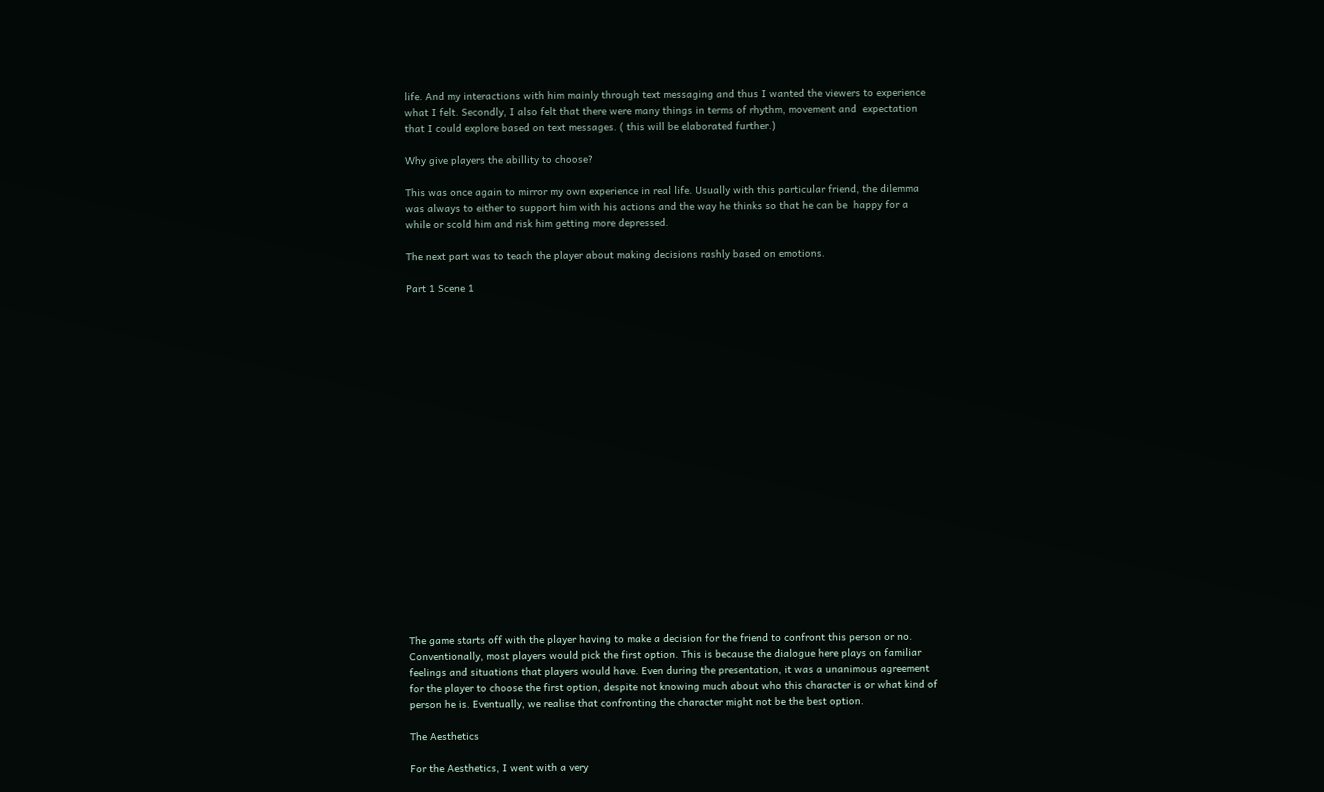life. And my interactions with him mainly through text messaging and thus I wanted the viewers to experience what I felt. Secondly, I also felt that there were many things in terms of rhythm, movement and  expectation that I could explore based on text messages. ( this will be elaborated further.)

Why give players the abillity to choose?

This was once again to mirror my own experience in real life. Usually with this particular friend, the dilemma was always to either to support him with his actions and the way he thinks so that he can be  happy for a while or scold him and risk him getting more depressed.

The next part was to teach the player about making decisions rashly based on emotions.

Part 1 Scene 1





















The game starts off with the player having to make a decision for the friend to confront this person or no.  Conventionally, most players would pick the first option. This is because the dialogue here plays on familiar feelings and situations that players would have. Even during the presentation, it was a unanimous agreement for the player to choose the first option, despite not knowing much about who this character is or what kind of person he is. Eventually, we realise that confronting the character might not be the best option.

The Aesthetics

For the Aesthetics, I went with a very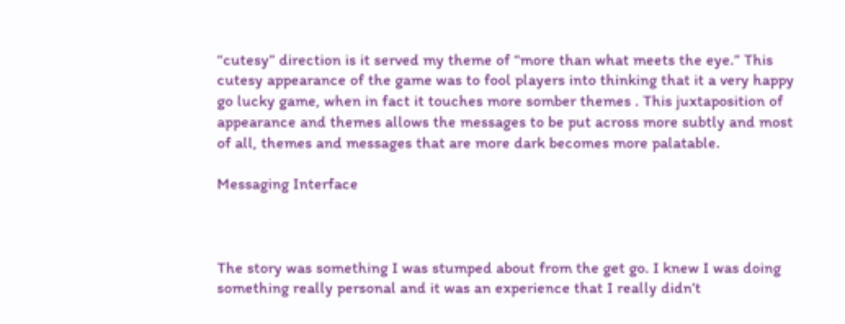“cutesy” direction is it served my theme of “more than what meets the eye.” This cutesy appearance of the game was to fool players into thinking that it a very happy go lucky game, when in fact it touches more somber themes . This juxtaposition of appearance and themes allows the messages to be put across more subtly and most of all, themes and messages that are more dark becomes more palatable.

Messaging Interface



The story was something I was stumped about from the get go. I knew I was doing something really personal and it was an experience that I really didn’t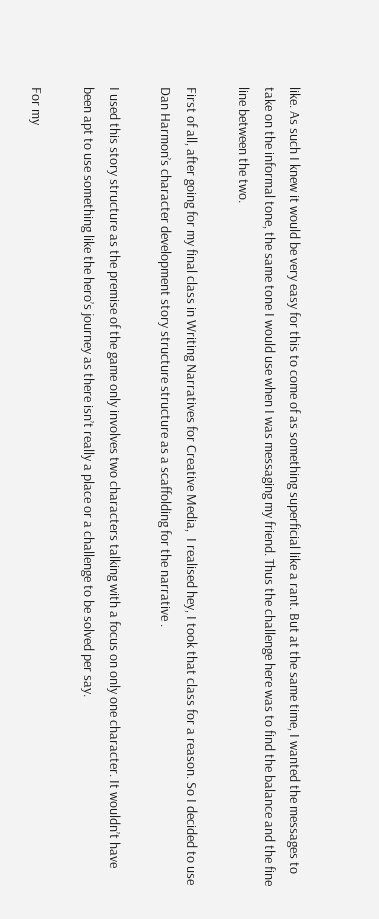like. As such I knew it would be very easy for this to come of as something superficial like a rant. But at the same time, I wanted the messages to take on the informal tone, the same tone I would use when I was messaging my friend. Thus the challenge here was to find the balance and the fine line between the two.

First of all, after going for my final class in Writing Narratives for Creative Media,  I realised hey, I took that class for a reason. So I decided to use Dan Harmon’s character development story structure structure as a scaffolding for the narrative .

I used this story structure as the premise of the game only involves two characters talking with a focus on only one character. It wouldn’t have been apt to use something like the hero’s journey as there isn’t really a place or a challenge to be solved per say.

For my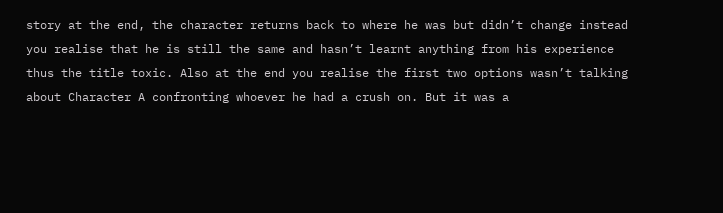story at the end, the character returns back to where he was but didn’t change instead you realise that he is still the same and hasn’t learnt anything from his experience  thus the title toxic. Also at the end you realise the first two options wasn’t talking about Character A confronting whoever he had a crush on. But it was a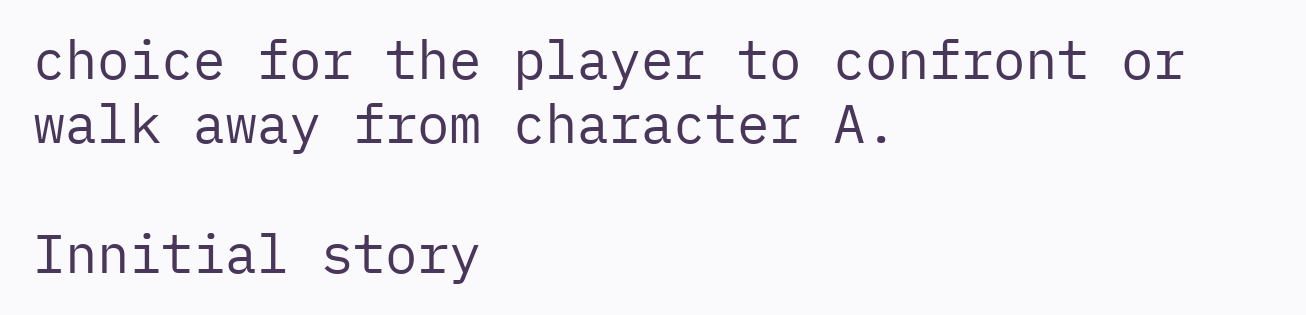choice for the player to confront or walk away from character A.

Innitial story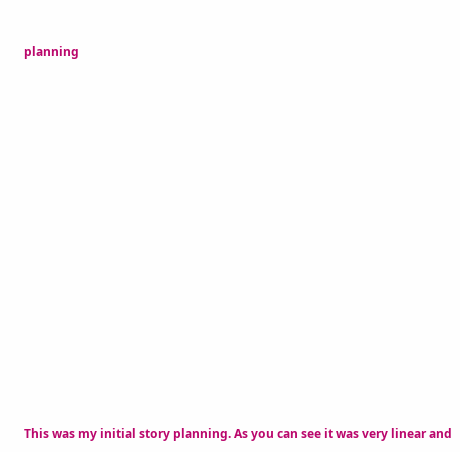planning





















This was my initial story planning. As you can see it was very linear and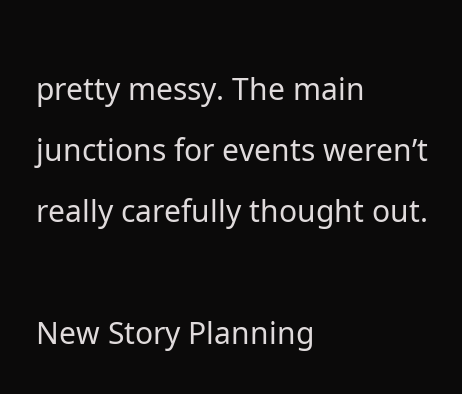pretty messy. The main junctions for events weren’t really carefully thought out.

New Story Planning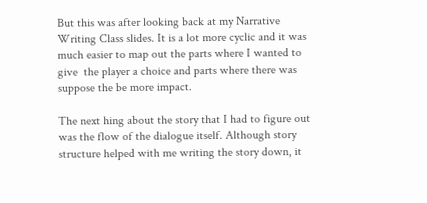But this was after looking back at my Narrative Writing Class slides. It is a lot more cyclic and it was much easier to map out the parts where I wanted to give  the player a choice and parts where there was suppose the be more impact.

The next hing about the story that I had to figure out was the flow of the dialogue itself. Although story structure helped with me writing the story down, it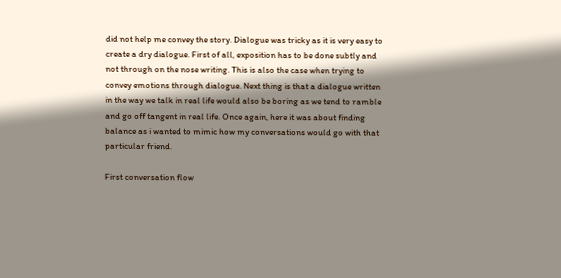did not help me convey the story. Dialogue was tricky as it is very easy to create a dry dialogue. First of all, exposition has to be done subtly and not through on the nose writing. This is also the case when trying to convey emotions through dialogue. Next thing is that a dialogue written in the way we talk in real life would also be boring as we tend to ramble and go off tangent in real life. Once again, here it was about finding balance as i wanted to mimic how my conversations would go with that particular friend.

First conversation flow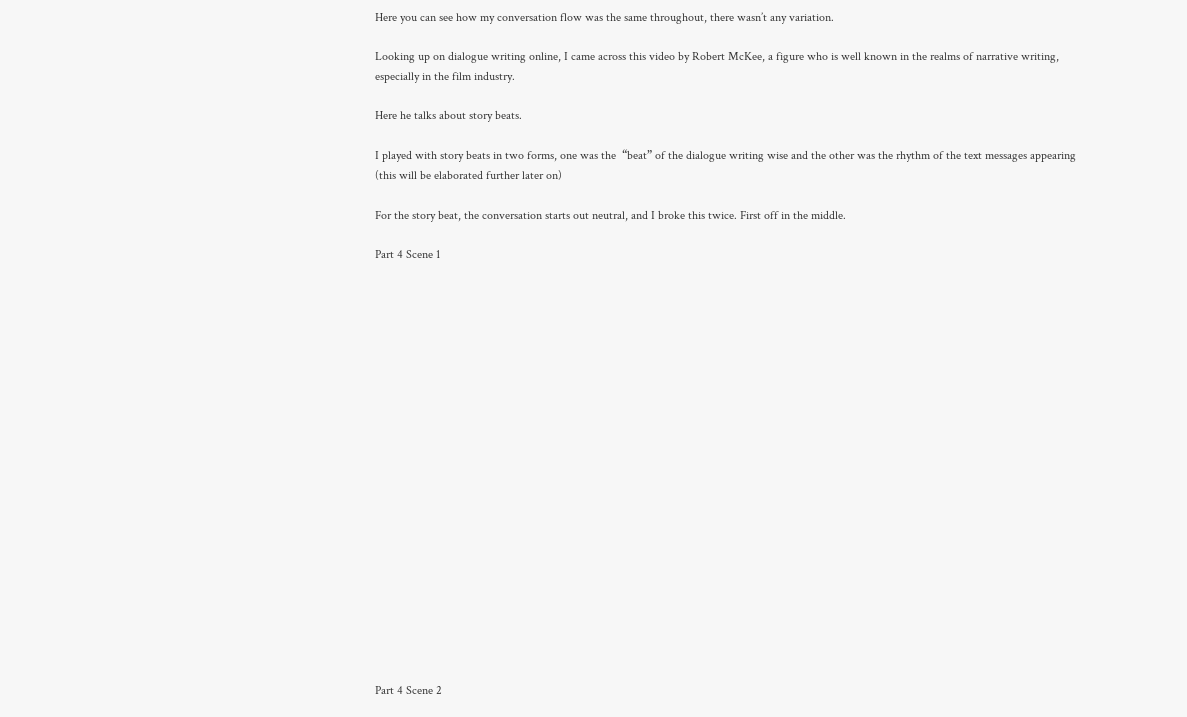Here you can see how my conversation flow was the same throughout, there wasn’t any variation.

Looking up on dialogue writing online, I came across this video by Robert McKee, a figure who is well known in the realms of narrative writing, especially in the film industry.

Here he talks about story beats.

I played with story beats in two forms, one was the  “beat” of the dialogue writing wise and the other was the rhythm of the text messages appearing (this will be elaborated further later on)

For the story beat, the conversation starts out neutral, and I broke this twice. First off in the middle.

Part 4 Scene 1





















Part 4 Scene 2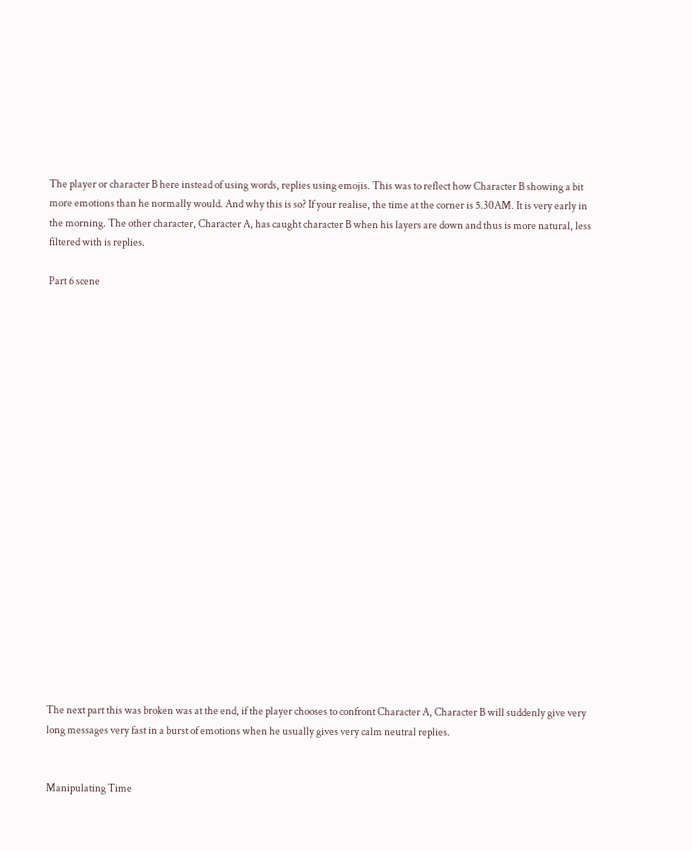The player or character B here instead of using words, replies using emojis. This was to reflect how Character B showing a bit more emotions than he normally would. And why this is so? If your realise, the time at the corner is 5.30AM. It is very early in the morning. The other character, Character A, has caught character B when his layers are down and thus is more natural, less filtered with is replies.

Part 6 scene





















The next part this was broken was at the end, if the player chooses to confront Character A, Character B will suddenly give very long messages very fast in a burst of emotions when he usually gives very calm neutral replies.


Manipulating Time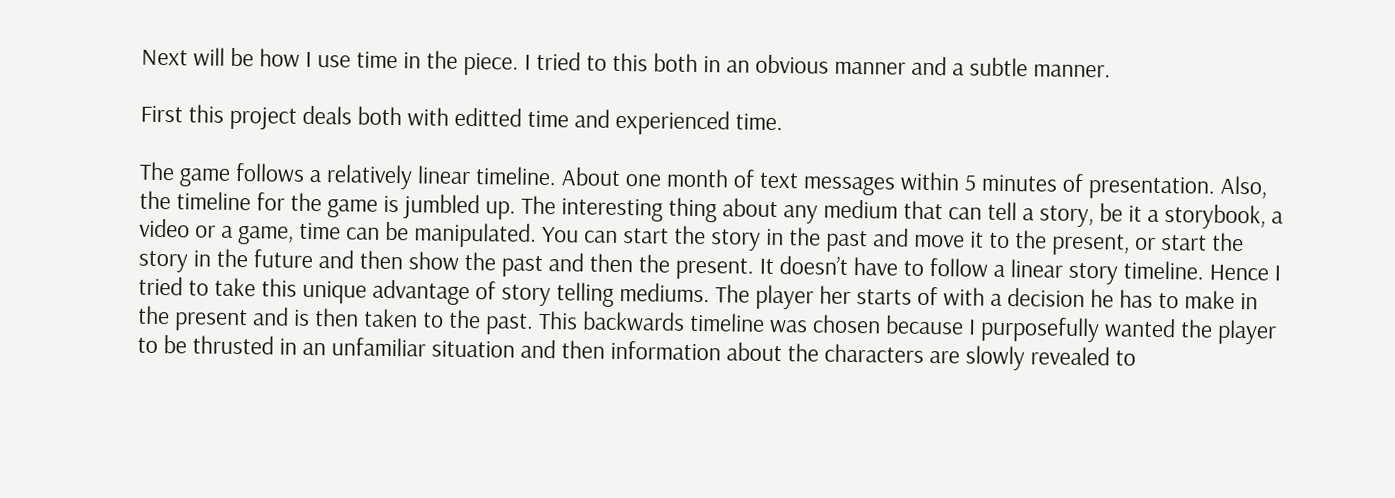Next will be how I use time in the piece. I tried to this both in an obvious manner and a subtle manner.

First this project deals both with editted time and experienced time.

The game follows a relatively linear timeline. About one month of text messages within 5 minutes of presentation. Also, the timeline for the game is jumbled up. The interesting thing about any medium that can tell a story, be it a storybook, a video or a game, time can be manipulated. You can start the story in the past and move it to the present, or start the story in the future and then show the past and then the present. It doesn’t have to follow a linear story timeline. Hence I tried to take this unique advantage of story telling mediums. The player her starts of with a decision he has to make in the present and is then taken to the past. This backwards timeline was chosen because I purposefully wanted the player to be thrusted in an unfamiliar situation and then information about the characters are slowly revealed to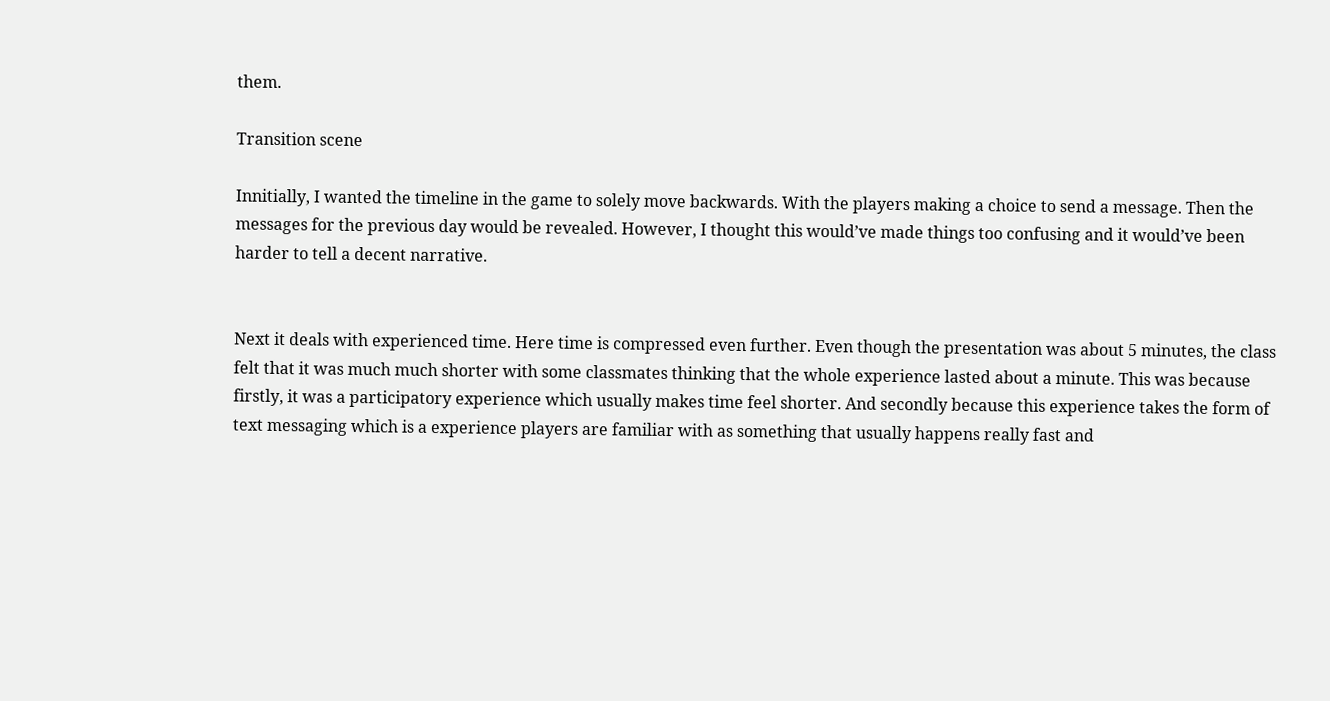them.

Transition scene

Innitially, I wanted the timeline in the game to solely move backwards. With the players making a choice to send a message. Then the messages for the previous day would be revealed. However, I thought this would’ve made things too confusing and it would’ve been harder to tell a decent narrative.


Next it deals with experienced time. Here time is compressed even further. Even though the presentation was about 5 minutes, the class felt that it was much much shorter with some classmates thinking that the whole experience lasted about a minute. This was because firstly, it was a participatory experience which usually makes time feel shorter. And secondly because this experience takes the form of text messaging which is a experience players are familiar with as something that usually happens really fast and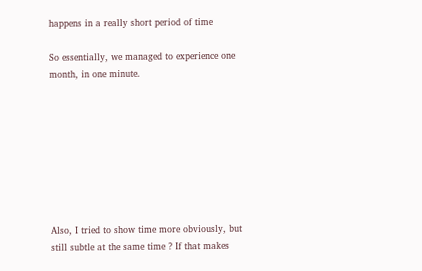happens in a really short period of time

So essentially, we managed to experience one month, in one minute.








Also, I tried to show time more obviously, but still subtle at the same time ? If that makes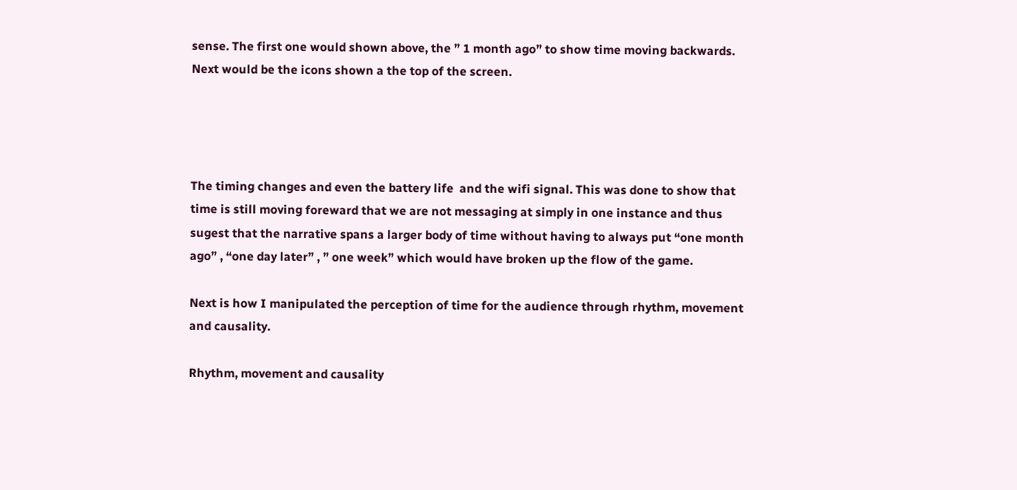sense. The first one would shown above, the ” 1 month ago” to show time moving backwards. Next would be the icons shown a the top of the screen.




The timing changes and even the battery life  and the wifi signal. This was done to show that time is still moving foreward that we are not messaging at simply in one instance and thus sugest that the narrative spans a larger body of time without having to always put “one month ago” , “one day later” , ” one week” which would have broken up the flow of the game.

Next is how I manipulated the perception of time for the audience through rhythm, movement and causality.

Rhythm, movement and causality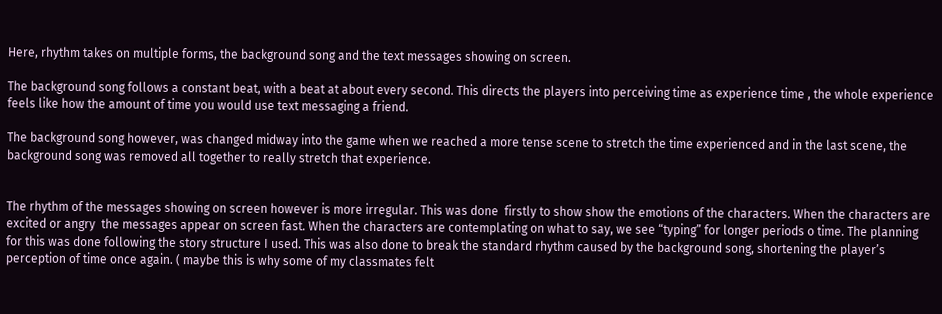Here, rhythm takes on multiple forms, the background song and the text messages showing on screen.

The background song follows a constant beat, with a beat at about every second. This directs the players into perceiving time as experience time , the whole experience feels like how the amount of time you would use text messaging a friend.

The background song however, was changed midway into the game when we reached a more tense scene to stretch the time experienced and in the last scene, the background song was removed all together to really stretch that experience.


The rhythm of the messages showing on screen however is more irregular. This was done  firstly to show show the emotions of the characters. When the characters are excited or angry  the messages appear on screen fast. When the characters are contemplating on what to say, we see “typing” for longer periods o time. The planning for this was done following the story structure I used. This was also done to break the standard rhythm caused by the background song, shortening the player’s perception of time once again. ( maybe this is why some of my classmates felt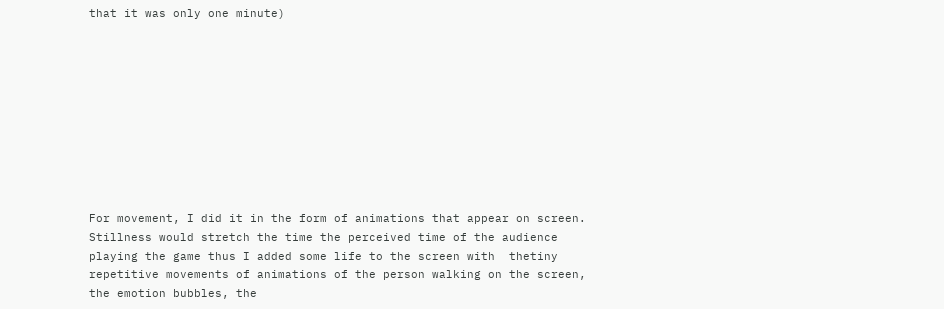that it was only one minute)










For movement, I did it in the form of animations that appear on screen. Stillness would stretch the time the perceived time of the audience playing the game thus I added some life to the screen with  thetiny repetitive movements of animations of the person walking on the screen, the emotion bubbles, the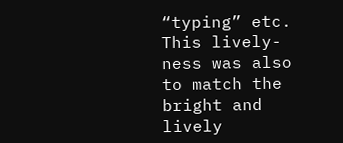“typing” etc. This lively-ness was also to match the bright and lively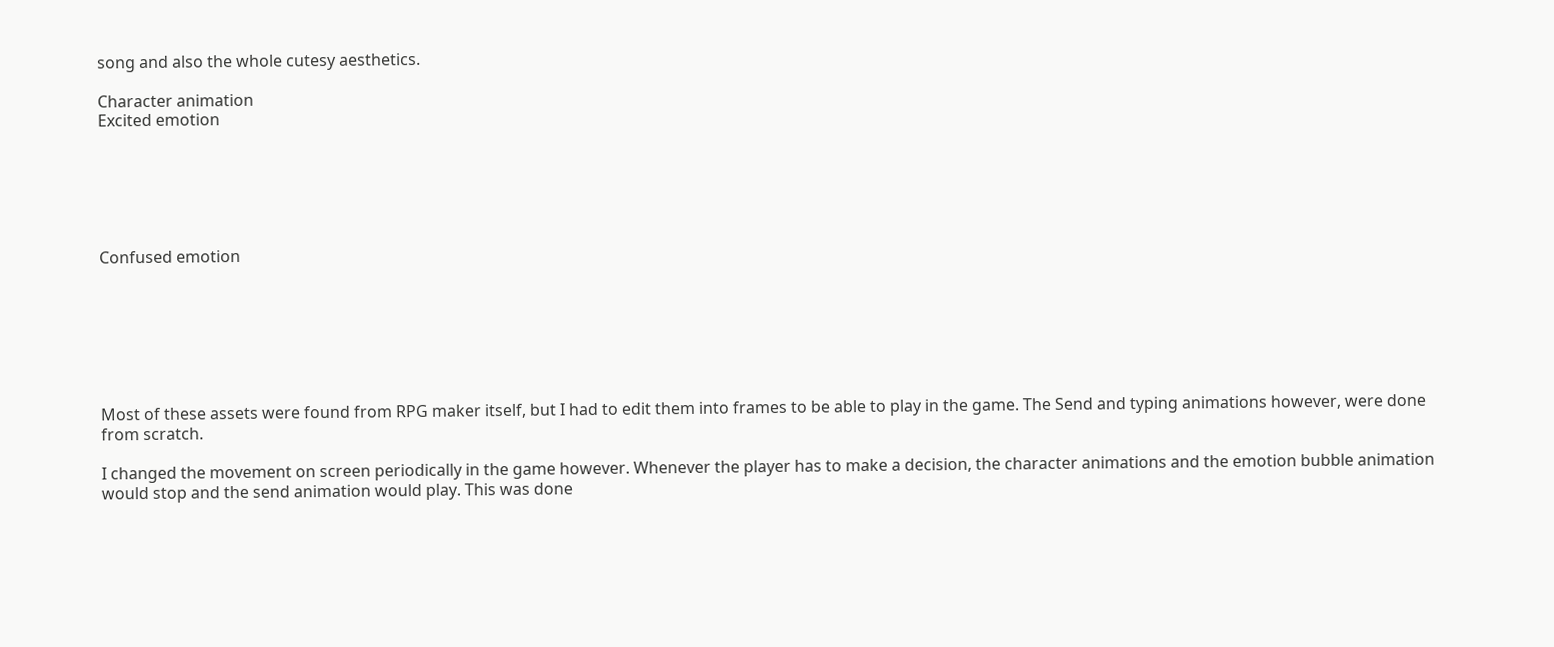song and also the whole cutesy aesthetics.

Character animation
Excited emotion






Confused emotion







Most of these assets were found from RPG maker itself, but I had to edit them into frames to be able to play in the game. The Send and typing animations however, were done from scratch.

I changed the movement on screen periodically in the game however. Whenever the player has to make a decision, the character animations and the emotion bubble animation would stop and the send animation would play. This was done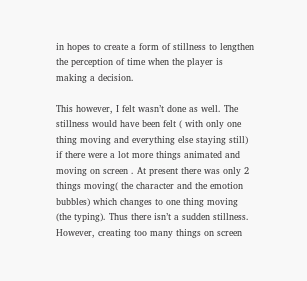in hopes to create a form of stillness to lengthen the perception of time when the player is making a decision.

This however, I felt wasn’t done as well. The stillness would have been felt ( with only one thing moving and everything else staying still) if there were a lot more things animated and moving on screen . At present there was only 2 things moving( the character and the emotion bubbles) which changes to one thing moving (the typing). Thus there isn’t a sudden stillness. However, creating too many things on screen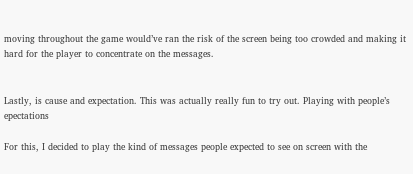moving throughout the game would’ve ran the risk of the screen being too crowded and making it hard for the player to concentrate on the messages.


Lastly, is cause and expectation. This was actually really fun to try out. Playing with people’s epectations

For this, I decided to play the kind of messages people expected to see on screen with the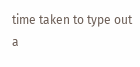time taken to type out a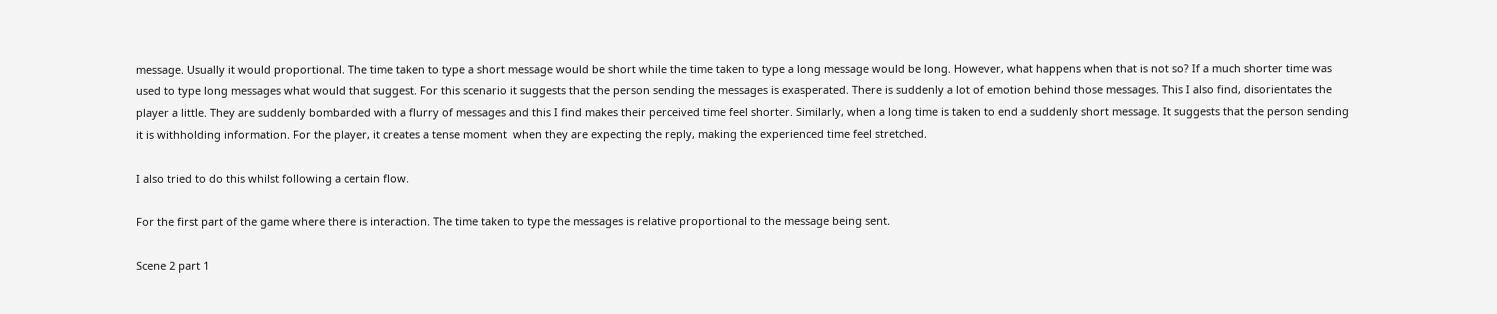message. Usually it would proportional. The time taken to type a short message would be short while the time taken to type a long message would be long. However, what happens when that is not so? If a much shorter time was used to type long messages what would that suggest. For this scenario it suggests that the person sending the messages is exasperated. There is suddenly a lot of emotion behind those messages. This I also find, disorientates the player a little. They are suddenly bombarded with a flurry of messages and this I find makes their perceived time feel shorter. Similarly, when a long time is taken to end a suddenly short message. It suggests that the person sending it is withholding information. For the player, it creates a tense moment  when they are expecting the reply, making the experienced time feel stretched.

I also tried to do this whilst following a certain flow.

For the first part of the game where there is interaction. The time taken to type the messages is relative proportional to the message being sent.

Scene 2 part 1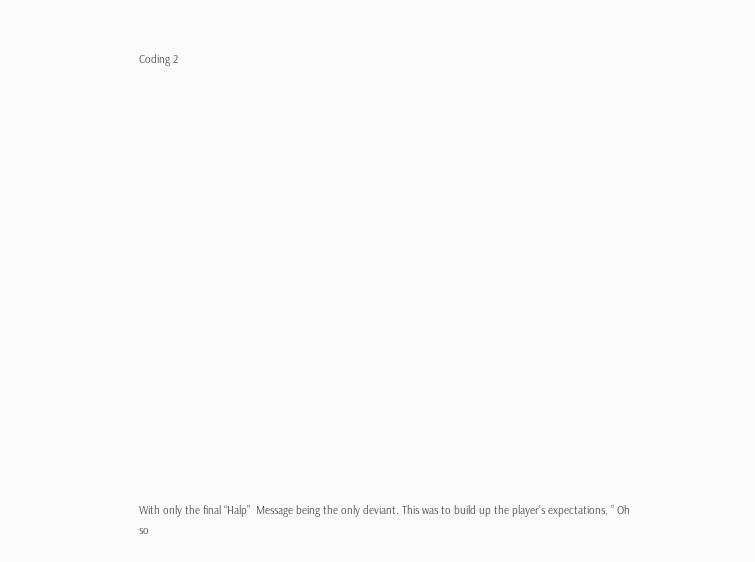Coding 2





















With only the final “Halp”  Message being the only deviant. This was to build up the player’s expectations. ” Oh so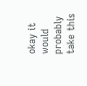okay it would probably take this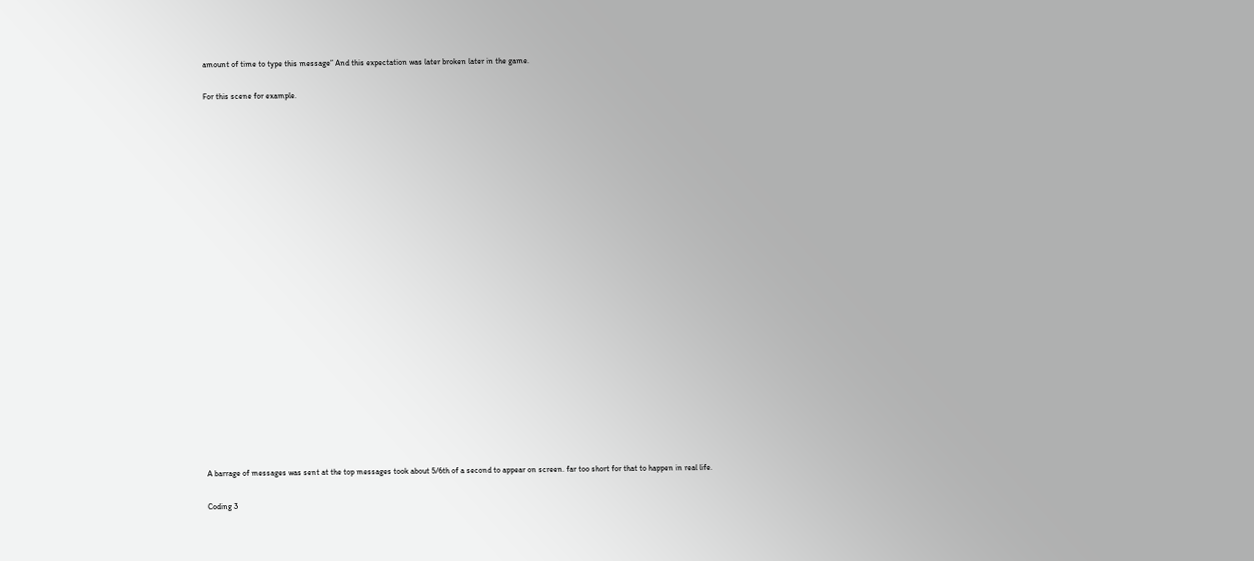amount of time to type this message” And this expectation was later broken later in the game.

For this scene for example.






















A barrage of messages was sent at the top messages took about 5/6th of a second to appear on screen. far too short for that to happen in real life.

Coding 3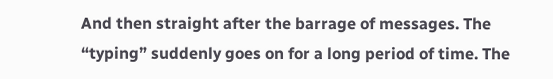And then straight after the barrage of messages. The “typing” suddenly goes on for a long period of time. The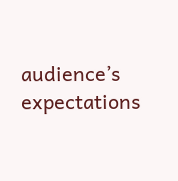audience’s expectations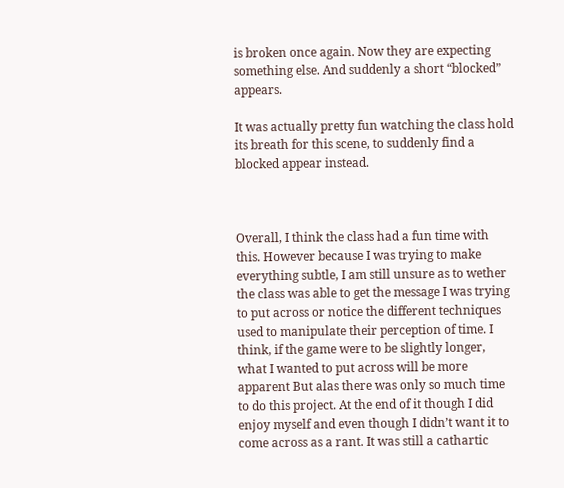is broken once again. Now they are expecting something else. And suddenly a short “blocked” appears.

It was actually pretty fun watching the class hold its breath for this scene, to suddenly find a blocked appear instead.



Overall, I think the class had a fun time with this. However because I was trying to make everything subtle, I am still unsure as to wether the class was able to get the message I was trying to put across or notice the different techniques used to manipulate their perception of time. I think, if the game were to be slightly longer, what I wanted to put across will be more apparent But alas there was only so much time to do this project. At the end of it though I did enjoy myself and even though I didn’t want it to come across as a rant. It was still a cathartic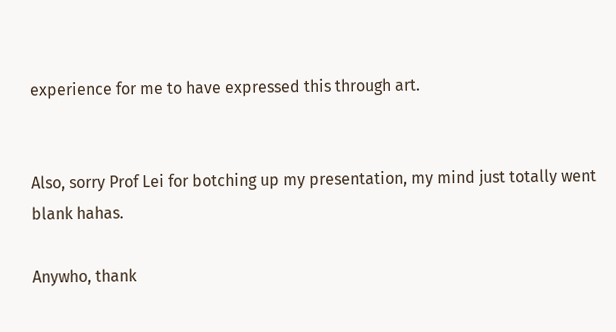experience for me to have expressed this through art.


Also, sorry Prof Lei for botching up my presentation, my mind just totally went blank hahas.

Anywho, thank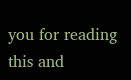you for reading this and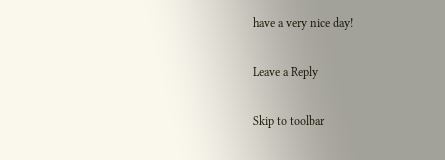have a very nice day!

Leave a Reply

Skip to toolbar